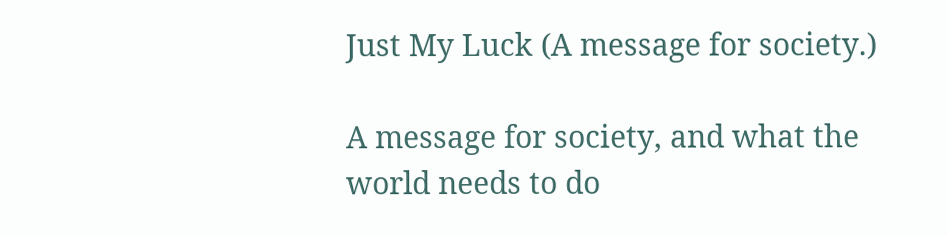Just My Luck (A message for society.)

A message for society, and what the world needs to do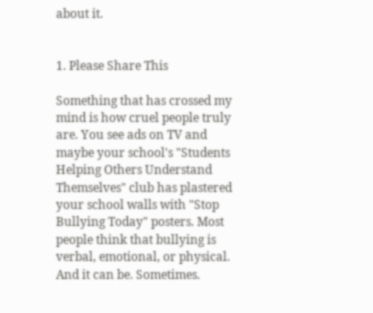about it.


1. Please Share This

Something that has crossed my mind is how cruel people truly are. You see ads on TV and maybe your school's "Students Helping Others Understand Themselves" club has plastered your school walls with "Stop Bullying Today" posters. Most people think that bullying is verbal, emotional, or physical. And it can be. Sometimes.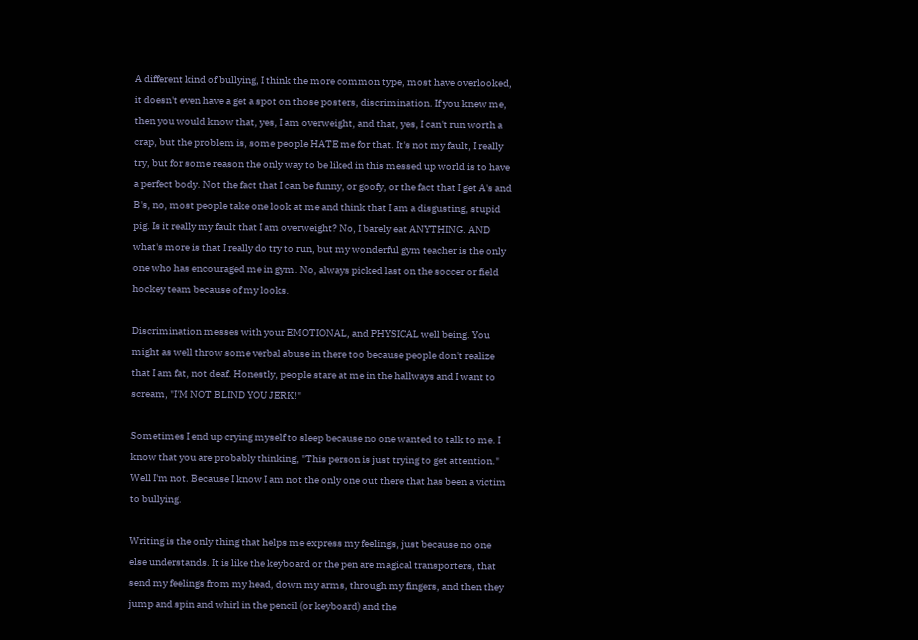A different kind of bullying, I think the more common type, most have overlooked, it doesn't even have a get a spot on those posters, discrimination. If you knew me, then you would know that, yes, I am overweight, and that, yes, I can't run worth a crap, but the problem is, some people HATE me for that. It's not my fault, I really try, but for some reason the only way to be liked in this messed up world is to have a perfect body. Not the fact that I can be funny, or goofy, or the fact that I get A's and B's, no, most people take one look at me and think that I am a disgusting, stupid pig. Is it really my fault that I am overweight? No, I barely eat ANYTHING. AND what's more is that I really do try to run, but my wonderful gym teacher is the only one who has encouraged me in gym. No, always picked last on the soccer or field hockey team because of my looks.

Discrimination messes with your EMOTIONAL, and PHYSICAL well being. You might as well throw some verbal abuse in there too because people don't realize that I am fat, not deaf. Honestly, people stare at me in the hallways and I want to scream, "I'M NOT BLIND YOU JERK!"

Sometimes I end up crying myself to sleep because no one wanted to talk to me. I know that you are probably thinking, "This person is just trying to get attention." Well I'm not. Because I know I am not the only one out there that has been a victim to bullying.

Writing is the only thing that helps me express my feelings, just because no one else understands. It is like the keyboard or the pen are magical transporters, that send my feelings from my head, down my arms, through my fingers, and then they jump and spin and whirl in the pencil (or keyboard) and the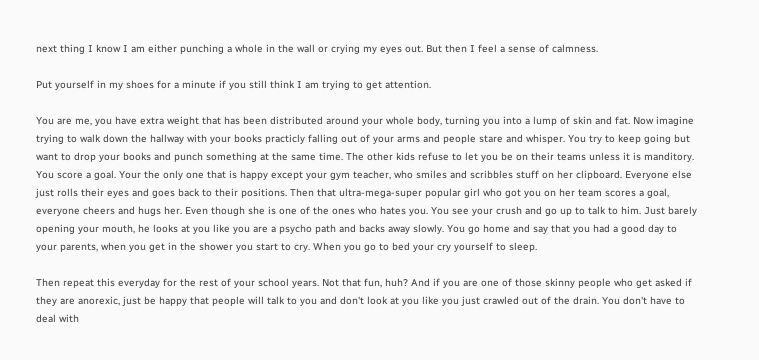next thing I know I am either punching a whole in the wall or crying my eyes out. But then I feel a sense of calmness.

Put yourself in my shoes for a minute if you still think I am trying to get attention.

You are me, you have extra weight that has been distributed around your whole body, turning you into a lump of skin and fat. Now imagine trying to walk down the hallway with your books practicly falling out of your arms and people stare and whisper. You try to keep going but want to drop your books and punch something at the same time. The other kids refuse to let you be on their teams unless it is manditory. You score a goal. Your the only one that is happy except your gym teacher, who smiles and scribbles stuff on her clipboard. Everyone else just rolls their eyes and goes back to their positions. Then that ultra-mega-super popular girl who got you on her team scores a goal, everyone cheers and hugs her. Even though she is one of the ones who hates you. You see your crush and go up to talk to him. Just barely opening your mouth, he looks at you like you are a psycho path and backs away slowly. You go home and say that you had a good day to your parents, when you get in the shower you start to cry. When you go to bed your cry yourself to sleep.

Then repeat this everyday for the rest of your school years. Not that fun, huh? And if you are one of those skinny people who get asked if they are anorexic, just be happy that people will talk to you and don't look at you like you just crawled out of the drain. You don't have to deal with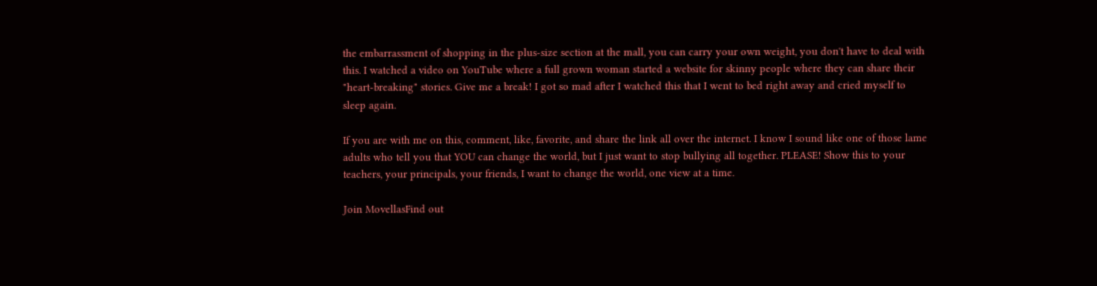the embarrassment of shopping in the plus-size section at the mall, you can carry your own weight, you don't have to deal with this. I watched a video on YouTube where a full grown woman started a website for skinny people where they can share their "heart-breaking" stories. Give me a break! I got so mad after I watched this that I went to bed right away and cried myself to sleep again.

If you are with me on this, comment, like, favorite, and share the link all over the internet. I know I sound like one of those lame adults who tell you that YOU can change the world, but I just want to stop bullying all together. PLEASE! Show this to your teachers, your principals, your friends, I want to change the world, one view at a time.

Join MovellasFind out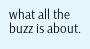what all the buzz is about.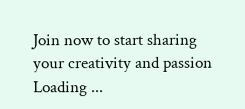Join now to start sharing your creativity and passion
Loading ...